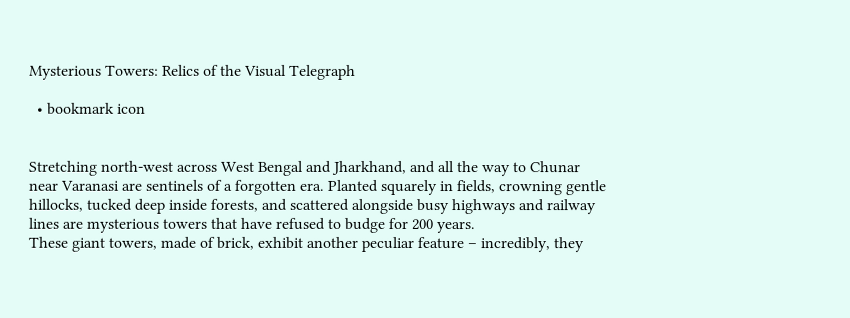Mysterious Towers: Relics of the Visual Telegraph

  • bookmark icon


Stretching north-west across West Bengal and Jharkhand, and all the way to Chunar near Varanasi are sentinels of a forgotten era. Planted squarely in fields, crowning gentle hillocks, tucked deep inside forests, and scattered alongside busy highways and railway lines are mysterious towers that have refused to budge for 200 years.
These giant towers, made of brick, exhibit another peculiar feature – incredibly, they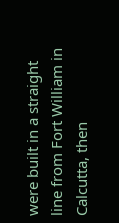were built in a straight line from Fort William in Calcutta, then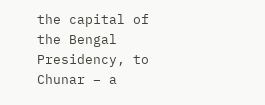the capital of the Bengal Presidency, to Chunar – a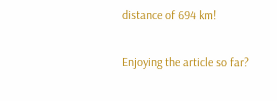distance of 694 km!

Enjoying the article so far?